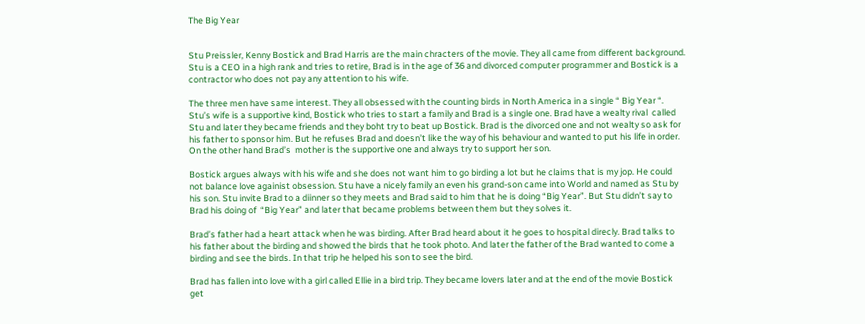The Big Year


Stu Preissler, Kenny Bostick and Brad Harris are the main chracters of the movie. They all came from different background. Stu is a CEO in a high rank and tries to retire, Brad is in the age of 36 and divorced computer programmer and Bostick is a contractor who does not pay any attention to his wife.

The three men have same interest. They all obsessed with the counting birds in North America in a single “ Big Year “. Stu’s wife is a supportive kind, Bostick who tries to start a family and Brad is a single one. Brad have a wealty rival  called Stu and later they became friends and they boht try to beat up Bostick. Brad is the divorced one and not wealty so ask for his father to sponsor him. But he refuses Brad and doesn’t like the way of his behaviour and wanted to put his life in order. On the other hand Brad’s  mother is the supportive one and always try to support her son.

Bostick argues always with his wife and she does not want him to go birding a lot but he claims that is my jop. He could not balance love againist obsession. Stu have a nicely family an even his grand-son came into World and named as Stu by his son. Stu invite Brad to a diinner so they meets and Brad said to him that he is doing “Big Year”. But Stu didn’t say to Brad his doing of  “Big Year” and later that became problems between them but they solves it.

Brad’s father had a heart attack when he was birding. After Brad heard about it he goes to hospital direcly. Brad talks to his father about the birding and showed the birds that he took photo. And later the father of the Brad wanted to come a birding and see the birds. In that trip he helped his son to see the bird.

Brad has fallen into love with a girl called Ellie in a bird trip. They became lovers later and at the end of the movie Bostick get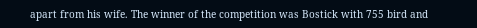apart from his wife. The winner of the competition was Bostick with 755 bird and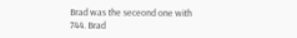Brad was the seceond one with 744. Brad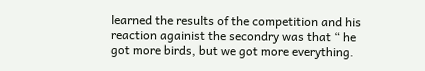learned the results of the competition and his reaction againist the secondry was that “ he got more birds, but we got more everything.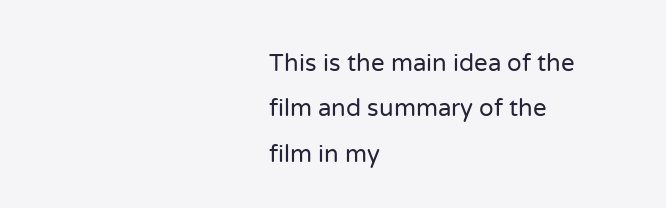This is the main idea of the film and summary of the film in my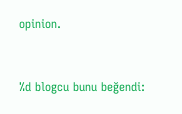opinion.


%d blogcu bunu beğendi: